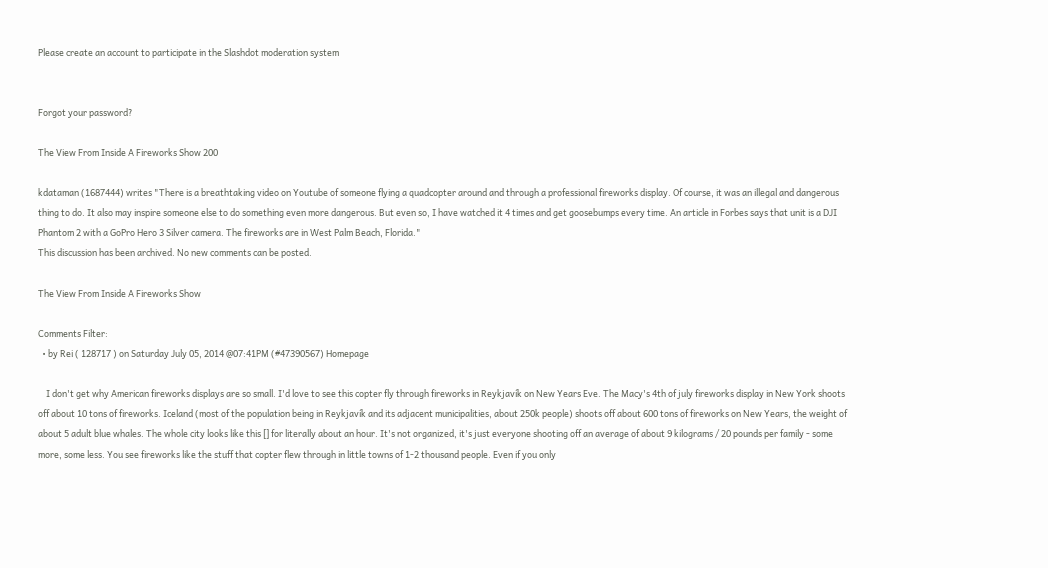Please create an account to participate in the Slashdot moderation system


Forgot your password?

The View From Inside A Fireworks Show 200

kdataman (1687444) writes "There is a breathtaking video on Youtube of someone flying a quadcopter around and through a professional fireworks display. Of course, it was an illegal and dangerous thing to do. It also may inspire someone else to do something even more dangerous. But even so, I have watched it 4 times and get goosebumps every time. An article in Forbes says that unit is a DJI Phantom 2 with a GoPro Hero 3 Silver camera. The fireworks are in West Palm Beach, Florida."
This discussion has been archived. No new comments can be posted.

The View From Inside A Fireworks Show

Comments Filter:
  • by Rei ( 128717 ) on Saturday July 05, 2014 @07:41PM (#47390567) Homepage

    I don't get why American fireworks displays are so small. I'd love to see this copter fly through fireworks in Reykjavík on New Years Eve. The Macy's 4th of july fireworks display in New York shoots off about 10 tons of fireworks. Iceland (most of the population being in Reykjavík and its adjacent municipalities, about 250k people) shoots off about 600 tons of fireworks on New Years, the weight of about 5 adult blue whales. The whole city looks like this [] for literally about an hour. It's not organized, it's just everyone shooting off an average of about 9 kilograms / 20 pounds per family - some more, some less. You see fireworks like the stuff that copter flew through in little towns of 1-2 thousand people. Even if you only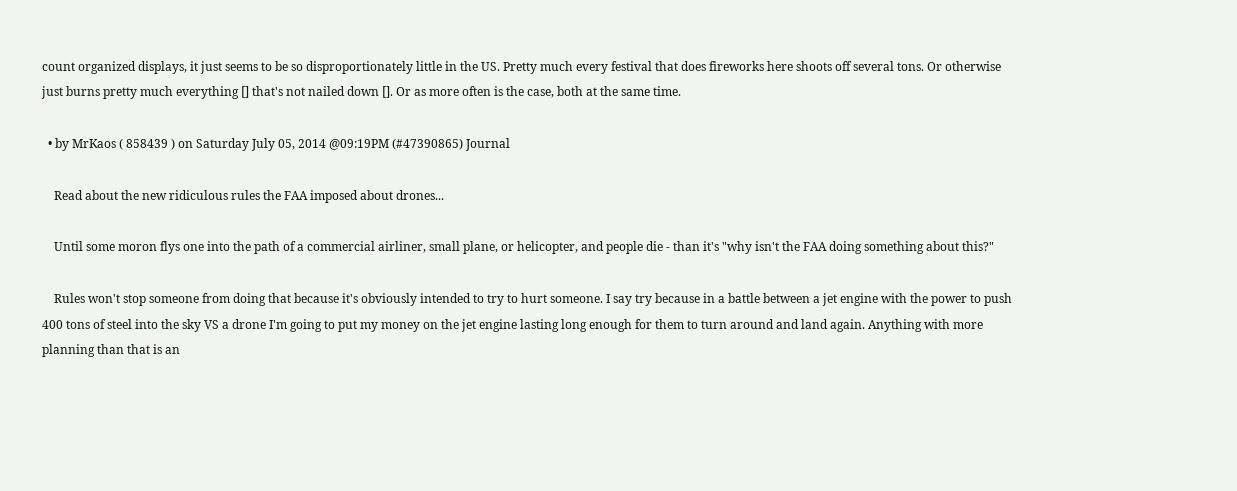count organized displays, it just seems to be so disproportionately little in the US. Pretty much every festival that does fireworks here shoots off several tons. Or otherwise just burns pretty much everything [] that's not nailed down []. Or as more often is the case, both at the same time.

  • by MrKaos ( 858439 ) on Saturday July 05, 2014 @09:19PM (#47390865) Journal

    Read about the new ridiculous rules the FAA imposed about drones...

    Until some moron flys one into the path of a commercial airliner, small plane, or helicopter, and people die - than it's "why isn't the FAA doing something about this?"

    Rules won't stop someone from doing that because it's obviously intended to try to hurt someone. I say try because in a battle between a jet engine with the power to push 400 tons of steel into the sky VS a drone I'm going to put my money on the jet engine lasting long enough for them to turn around and land again. Anything with more planning than that is an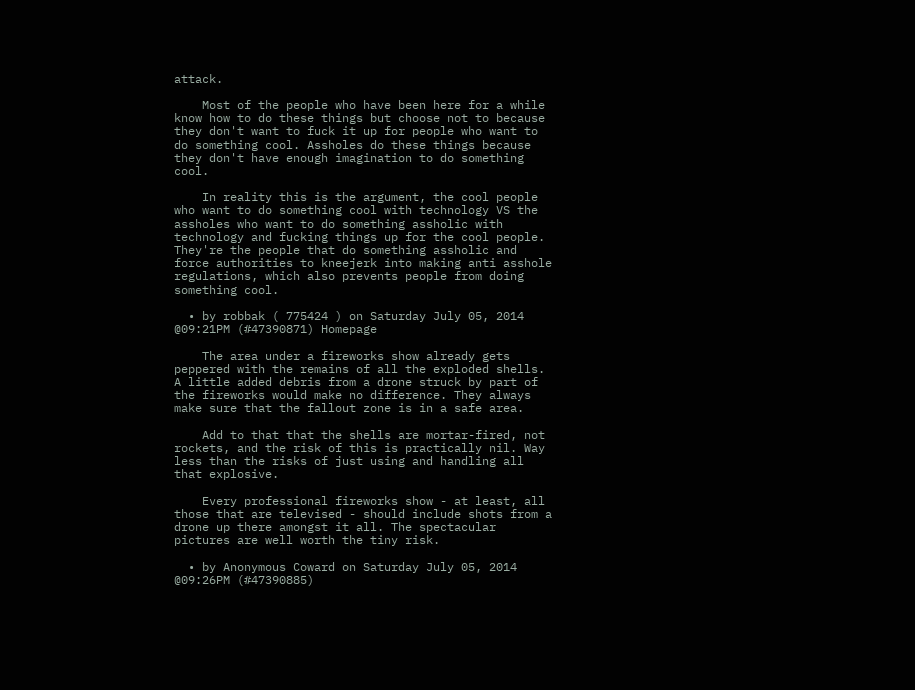attack.

    Most of the people who have been here for a while know how to do these things but choose not to because they don't want to fuck it up for people who want to do something cool. Assholes do these things because they don't have enough imagination to do something cool.

    In reality this is the argument, the cool people who want to do something cool with technology VS the assholes who want to do something assholic with technology and fucking things up for the cool people. They're the people that do something assholic and force authorities to kneejerk into making anti asshole regulations, which also prevents people from doing something cool.

  • by robbak ( 775424 ) on Saturday July 05, 2014 @09:21PM (#47390871) Homepage

    The area under a fireworks show already gets peppered with the remains of all the exploded shells. A little added debris from a drone struck by part of the fireworks would make no difference. They always make sure that the fallout zone is in a safe area.

    Add to that that the shells are mortar-fired, not rockets, and the risk of this is practically nil. Way less than the risks of just using and handling all that explosive.

    Every professional fireworks show - at least, all those that are televised - should include shots from a drone up there amongst it all. The spectacular pictures are well worth the tiny risk.

  • by Anonymous Coward on Saturday July 05, 2014 @09:26PM (#47390885)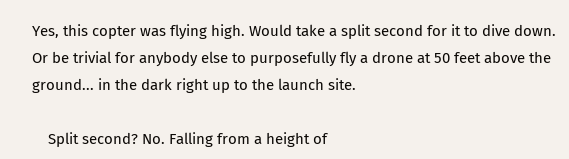Yes, this copter was flying high. Would take a split second for it to dive down. Or be trivial for anybody else to purposefully fly a drone at 50 feet above the ground... in the dark right up to the launch site.

    Split second? No. Falling from a height of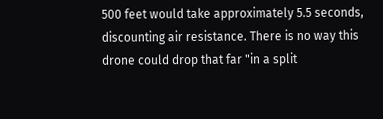500 feet would take approximately 5.5 seconds, discounting air resistance. There is no way this drone could drop that far "in a split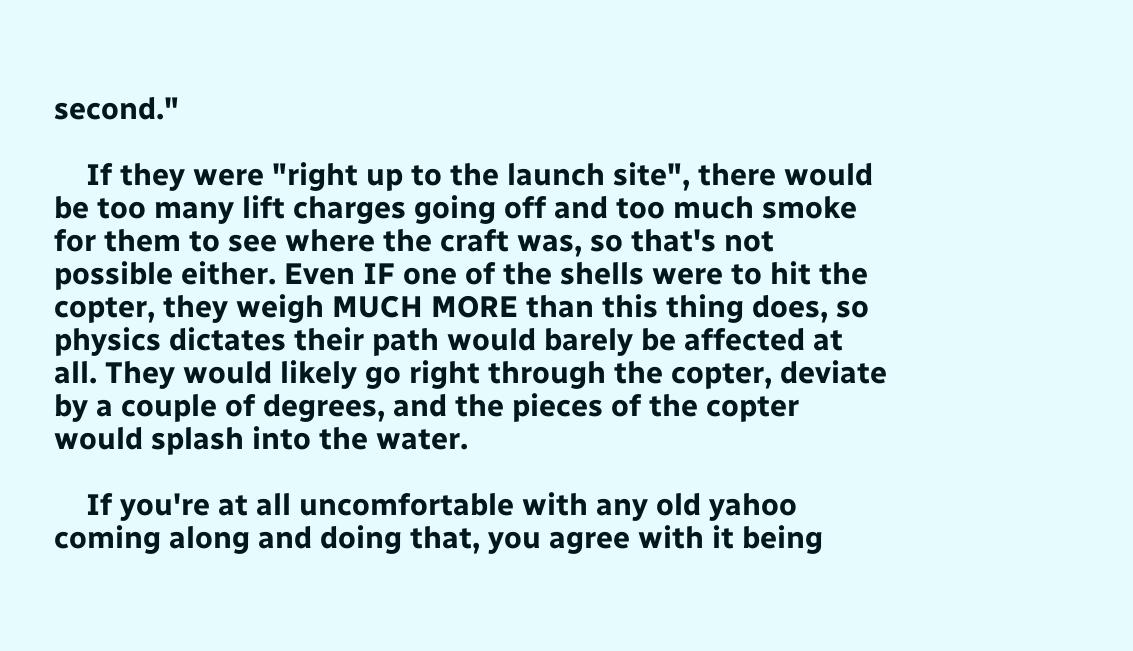second."

    If they were "right up to the launch site", there would be too many lift charges going off and too much smoke for them to see where the craft was, so that's not possible either. Even IF one of the shells were to hit the copter, they weigh MUCH MORE than this thing does, so physics dictates their path would barely be affected at all. They would likely go right through the copter, deviate by a couple of degrees, and the pieces of the copter would splash into the water.

    If you're at all uncomfortable with any old yahoo coming along and doing that, you agree with it being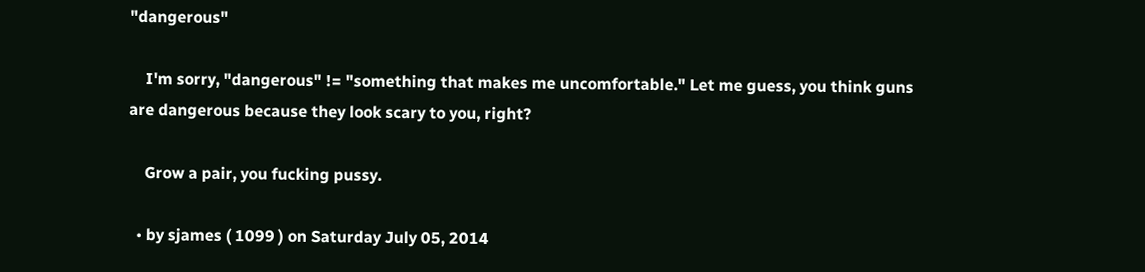"dangerous"

    I'm sorry, "dangerous" != "something that makes me uncomfortable." Let me guess, you think guns are dangerous because they look scary to you, right?

    Grow a pair, you fucking pussy.

  • by sjames ( 1099 ) on Saturday July 05, 2014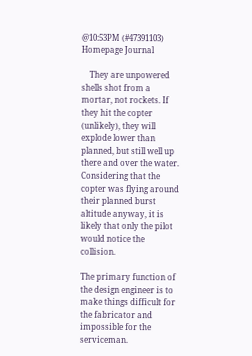@10:53PM (#47391103) Homepage Journal

    They are unpowered shells shot from a mortar, not rockets. If they hit the copter (unlikely), they will explode lower than planned, but still well up there and over the water. Considering that the copter was flying around their planned burst altitude anyway, it is likely that only the pilot would notice the collision.

The primary function of the design engineer is to make things difficult for the fabricator and impossible for the serviceman.